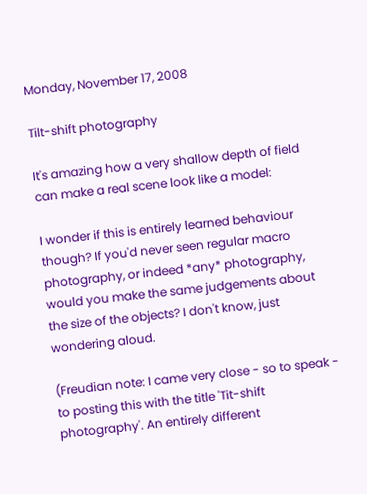Monday, November 17, 2008

Tilt-shift photography

It's amazing how a very shallow depth of field can make a real scene look like a model:

I wonder if this is entirely learned behaviour though? If you'd never seen regular macro photography, or indeed *any* photography, would you make the same judgements about the size of the objects? I don't know, just wondering aloud.

(Freudian note: I came very close - so to speak - to posting this with the title 'Tit-shift photography'. An entirely different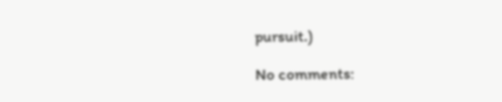pursuit.)

No comments: